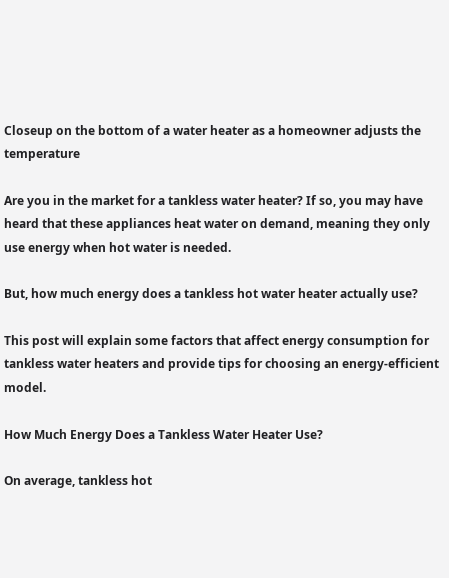Closeup on the bottom of a water heater as a homeowner adjusts the temperature

Are you in the market for a tankless water heater? If so, you may have heard that these appliances heat water on demand, meaning they only use energy when hot water is needed.

But, how much energy does a tankless hot water heater actually use?

This post will explain some factors that affect energy consumption for tankless water heaters and provide tips for choosing an energy-efficient model.

How Much Energy Does a Tankless Water Heater Use?

On average, tankless hot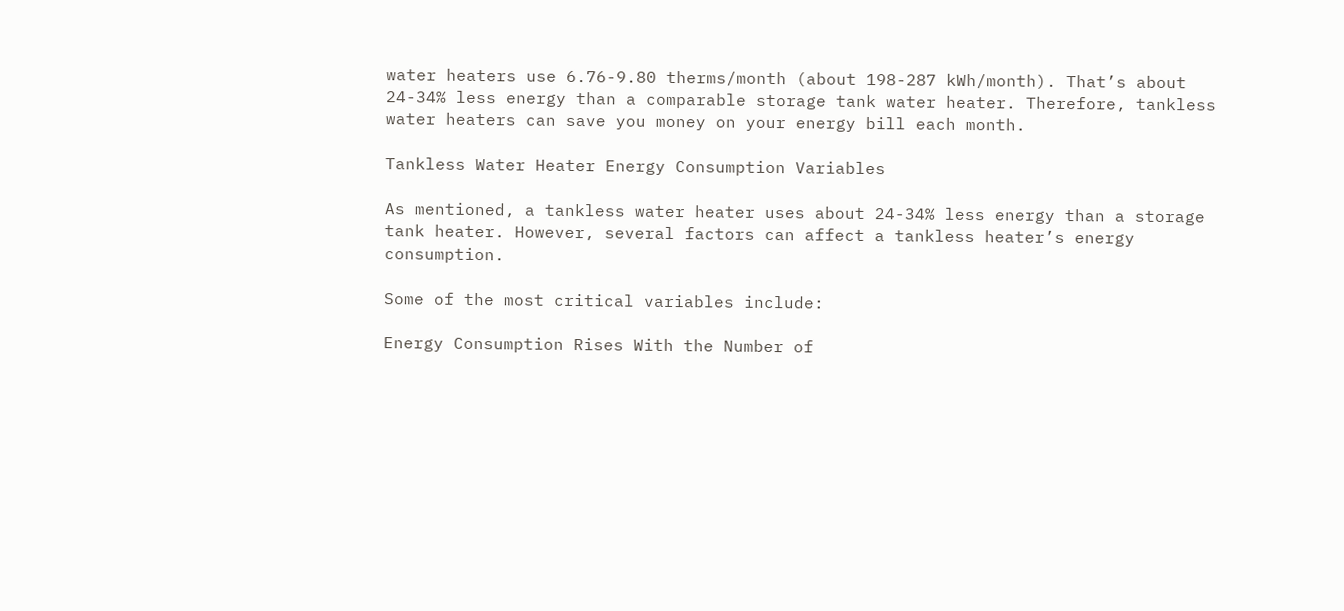water heaters use 6.76-9.80 therms/month (about 198-287 kWh/month). That’s about 24-34% less energy than a comparable storage tank water heater. Therefore, tankless water heaters can save you money on your energy bill each month.

Tankless Water Heater Energy Consumption Variables

As mentioned, a tankless water heater uses about 24-34% less energy than a storage tank heater. However, several factors can affect a tankless heater’s energy consumption.

Some of the most critical variables include:

Energy Consumption Rises With the Number of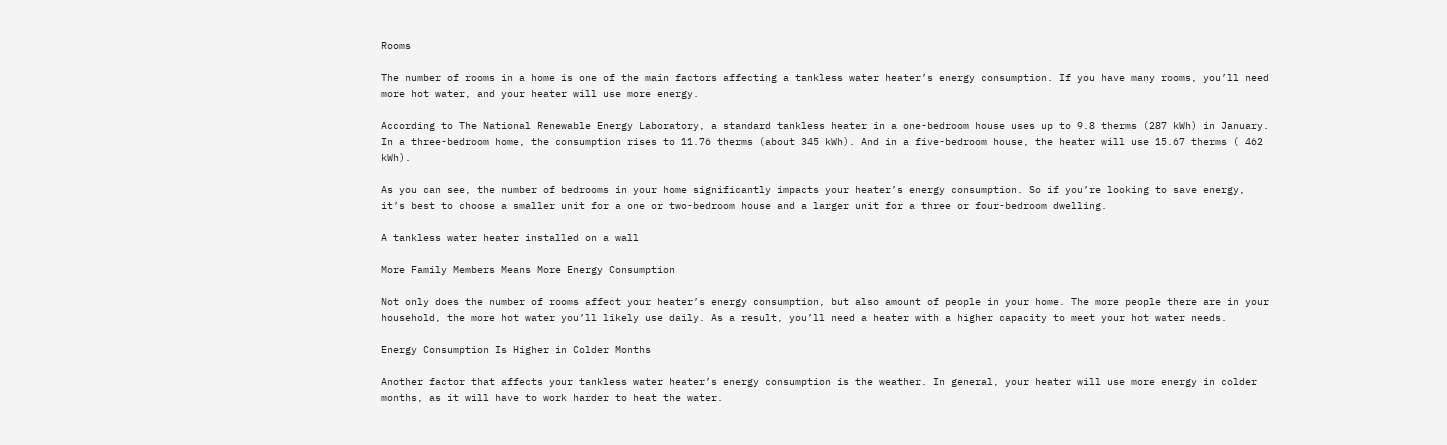Rooms

The number of rooms in a home is one of the main factors affecting a tankless water heater’s energy consumption. If you have many rooms, you’ll need more hot water, and your heater will use more energy.

According to The National Renewable Energy Laboratory, a standard tankless heater in a one-bedroom house uses up to 9.8 therms (287 kWh) in January. In a three-bedroom home, the consumption rises to 11.76 therms (about 345 kWh). And in a five-bedroom house, the heater will use 15.67 therms ( 462 kWh).

As you can see, the number of bedrooms in your home significantly impacts your heater’s energy consumption. So if you’re looking to save energy, it’s best to choose a smaller unit for a one or two-bedroom house and a larger unit for a three or four-bedroom dwelling.

A tankless water heater installed on a wall

More Family Members Means More Energy Consumption

Not only does the number of rooms affect your heater’s energy consumption, but also amount of people in your home. The more people there are in your household, the more hot water you’ll likely use daily. As a result, you’ll need a heater with a higher capacity to meet your hot water needs.

Energy Consumption Is Higher in Colder Months

Another factor that affects your tankless water heater’s energy consumption is the weather. In general, your heater will use more energy in colder months, as it will have to work harder to heat the water.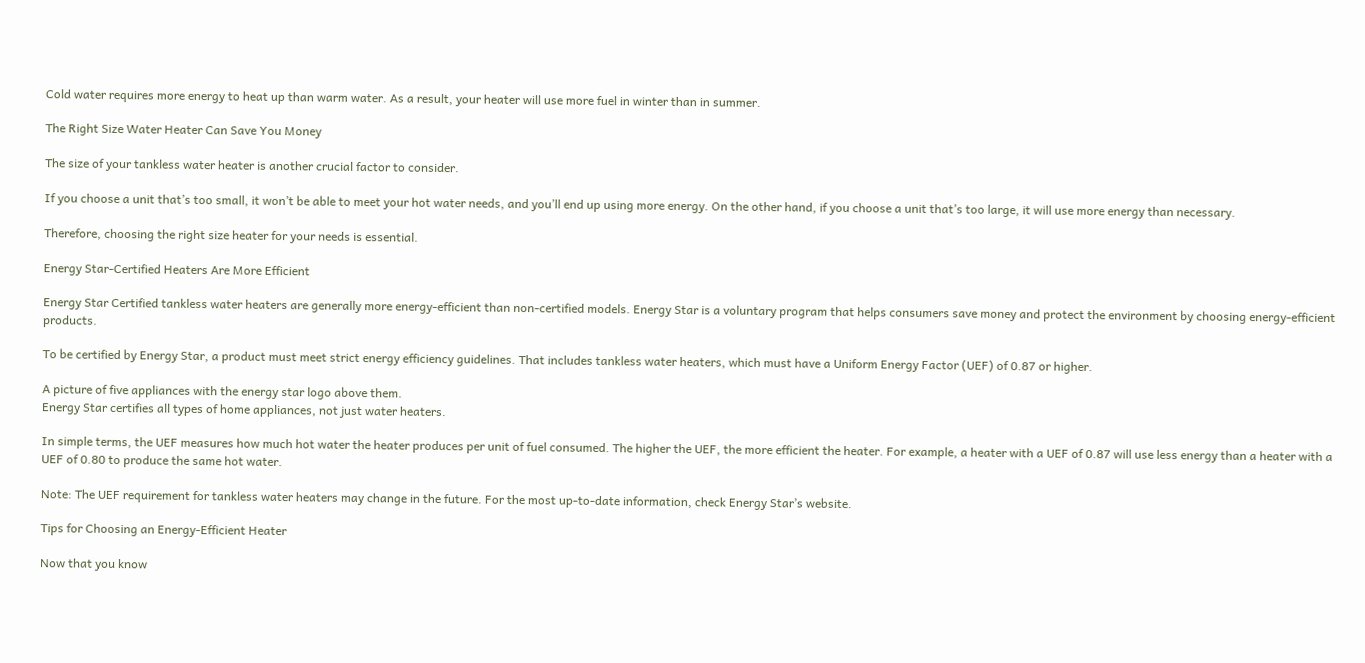Cold water requires more energy to heat up than warm water. As a result, your heater will use more fuel in winter than in summer.

The Right Size Water Heater Can Save You Money

The size of your tankless water heater is another crucial factor to consider.

If you choose a unit that’s too small, it won’t be able to meet your hot water needs, and you’ll end up using more energy. On the other hand, if you choose a unit that’s too large, it will use more energy than necessary.

Therefore, choosing the right size heater for your needs is essential.

Energy Star-Certified Heaters Are More Efficient

Energy Star Certified tankless water heaters are generally more energy-efficient than non-certified models. Energy Star is a voluntary program that helps consumers save money and protect the environment by choosing energy-efficient products.

To be certified by Energy Star, a product must meet strict energy efficiency guidelines. That includes tankless water heaters, which must have a Uniform Energy Factor (UEF) of 0.87 or higher.

A picture of five appliances with the energy star logo above them.
Energy Star certifies all types of home appliances, not just water heaters.

In simple terms, the UEF measures how much hot water the heater produces per unit of fuel consumed. The higher the UEF, the more efficient the heater. For example, a heater with a UEF of 0.87 will use less energy than a heater with a UEF of 0.80 to produce the same hot water.

Note: The UEF requirement for tankless water heaters may change in the future. For the most up-to-date information, check Energy Star’s website.

Tips for Choosing an Energy-Efficient Heater

Now that you know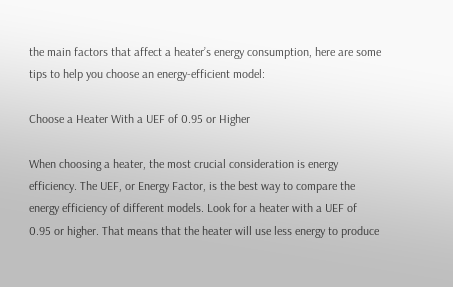the main factors that affect a heater’s energy consumption, here are some tips to help you choose an energy-efficient model:

Choose a Heater With a UEF of 0.95 or Higher

When choosing a heater, the most crucial consideration is energy efficiency. The UEF, or Energy Factor, is the best way to compare the energy efficiency of different models. Look for a heater with a UEF of 0.95 or higher. That means that the heater will use less energy to produce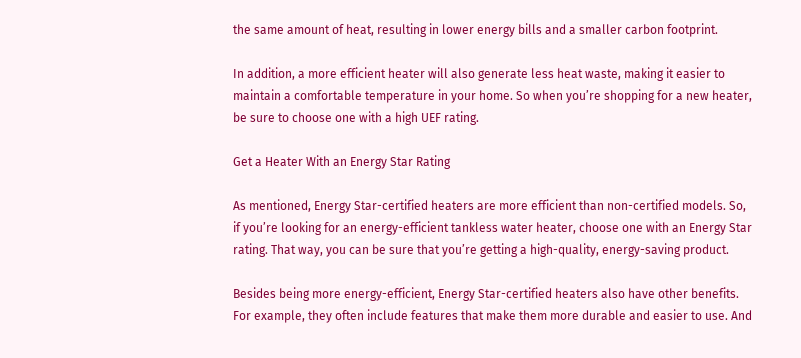the same amount of heat, resulting in lower energy bills and a smaller carbon footprint.

In addition, a more efficient heater will also generate less heat waste, making it easier to maintain a comfortable temperature in your home. So when you’re shopping for a new heater, be sure to choose one with a high UEF rating.

Get a Heater With an Energy Star Rating

As mentioned, Energy Star-certified heaters are more efficient than non-certified models. So, if you’re looking for an energy-efficient tankless water heater, choose one with an Energy Star rating. That way, you can be sure that you’re getting a high-quality, energy-saving product.

Besides being more energy-efficient, Energy Star-certified heaters also have other benefits. For example, they often include features that make them more durable and easier to use. And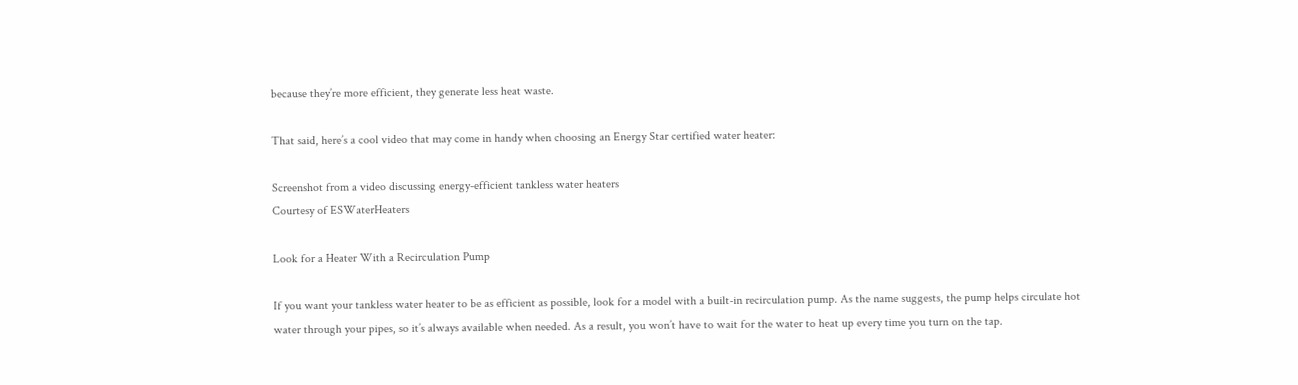because they’re more efficient, they generate less heat waste.

That said, here’s a cool video that may come in handy when choosing an Energy Star certified water heater:

Screenshot from a video discussing energy-efficient tankless water heaters
Courtesy of ESWaterHeaters

Look for a Heater With a Recirculation Pump

If you want your tankless water heater to be as efficient as possible, look for a model with a built-in recirculation pump. As the name suggests, the pump helps circulate hot water through your pipes, so it’s always available when needed. As a result, you won’t have to wait for the water to heat up every time you turn on the tap.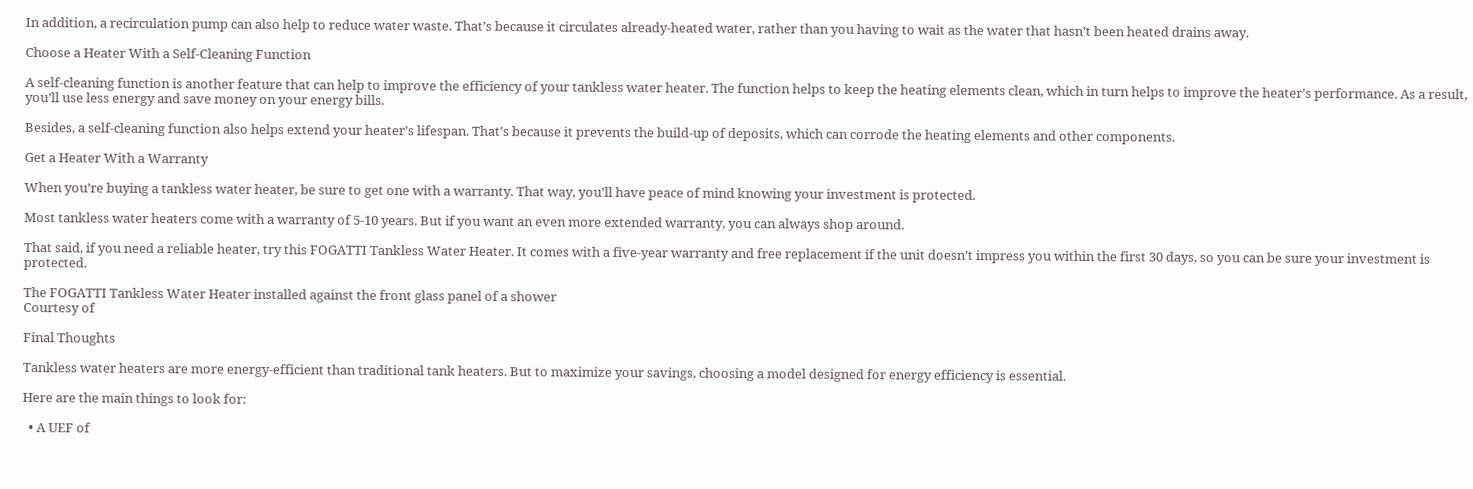In addition, a recirculation pump can also help to reduce water waste. That’s because it circulates already-heated water, rather than you having to wait as the water that hasn’t been heated drains away.

Choose a Heater With a Self-Cleaning Function

A self-cleaning function is another feature that can help to improve the efficiency of your tankless water heater. The function helps to keep the heating elements clean, which in turn helps to improve the heater’s performance. As a result, you’ll use less energy and save money on your energy bills.

Besides, a self-cleaning function also helps extend your heater’s lifespan. That’s because it prevents the build-up of deposits, which can corrode the heating elements and other components.

Get a Heater With a Warranty

When you’re buying a tankless water heater, be sure to get one with a warranty. That way, you’ll have peace of mind knowing your investment is protected.

Most tankless water heaters come with a warranty of 5-10 years. But if you want an even more extended warranty, you can always shop around.

That said, if you need a reliable heater, try this FOGATTI Tankless Water Heater. It comes with a five-year warranty and free replacement if the unit doesn’t impress you within the first 30 days, so you can be sure your investment is protected.

The FOGATTI Tankless Water Heater installed against the front glass panel of a shower
Courtesy of

Final Thoughts

Tankless water heaters are more energy-efficient than traditional tank heaters. But to maximize your savings, choosing a model designed for energy efficiency is essential.

Here are the main things to look for:

  • A UEF of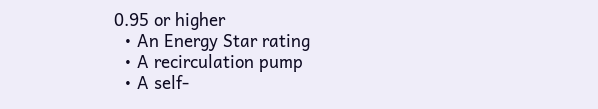0.95 or higher
  • An Energy Star rating
  • A recirculation pump
  • A self-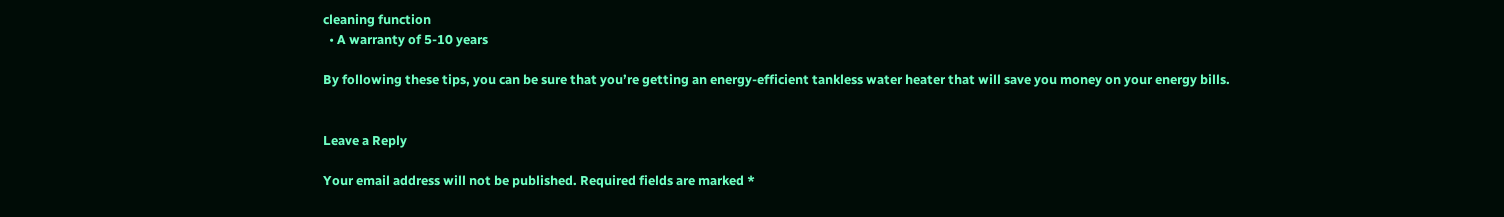cleaning function
  • A warranty of 5-10 years

By following these tips, you can be sure that you’re getting an energy-efficient tankless water heater that will save you money on your energy bills.


Leave a Reply

Your email address will not be published. Required fields are marked *